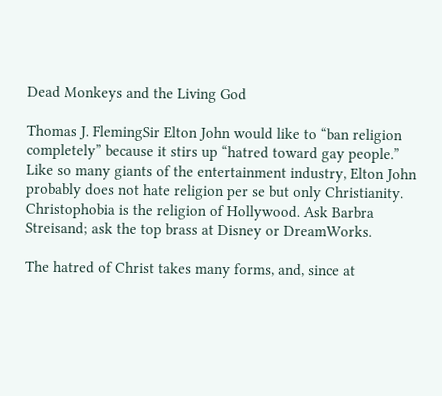Dead Monkeys and the Living God

Thomas J. FlemingSir Elton John would like to “ban religion completely” because it stirs up “hatred toward gay people.” Like so many giants of the entertainment industry, Elton John probably does not hate religion per se but only Christianity. Christophobia is the religion of Hollywood. Ask Barbra Streisand; ask the top brass at Disney or DreamWorks.

The hatred of Christ takes many forms, and, since at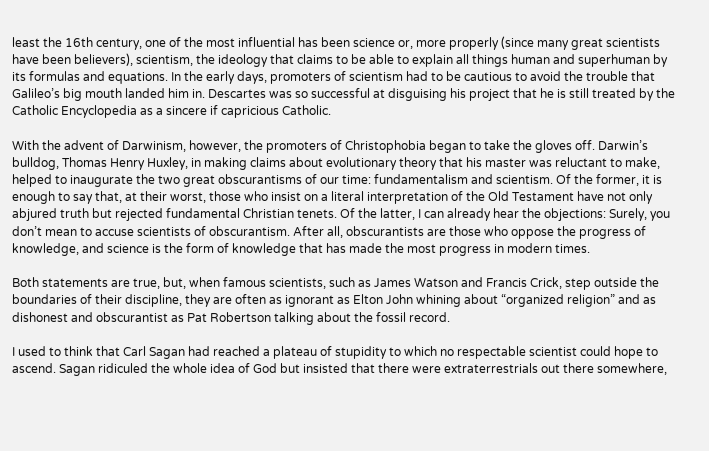least the 16th century, one of the most influential has been science or, more properly (since many great scientists have been believers), scientism, the ideology that claims to be able to explain all things human and superhuman by its formulas and equations. In the early days, promoters of scientism had to be cautious to avoid the trouble that Galileo’s big mouth landed him in. Descartes was so successful at disguising his project that he is still treated by the Catholic Encyclopedia as a sincere if capricious Catholic.

With the advent of Darwinism, however, the promoters of Christophobia began to take the gloves off. Darwin’s bulldog, Thomas Henry Huxley, in making claims about evolutionary theory that his master was reluctant to make, helped to inaugurate the two great obscurantisms of our time: fundamentalism and scientism. Of the former, it is enough to say that, at their worst, those who insist on a literal interpretation of the Old Testament have not only abjured truth but rejected fundamental Christian tenets. Of the latter, I can already hear the objections: Surely, you don’t mean to accuse scientists of obscurantism. After all, obscurantists are those who oppose the progress of knowledge, and science is the form of knowledge that has made the most progress in modern times.

Both statements are true, but, when famous scientists, such as James Watson and Francis Crick, step outside the boundaries of their discipline, they are often as ignorant as Elton John whining about “organized religion” and as dishonest and obscurantist as Pat Robertson talking about the fossil record.

I used to think that Carl Sagan had reached a plateau of stupidity to which no respectable scientist could hope to ascend. Sagan ridiculed the whole idea of God but insisted that there were extraterrestrials out there somewhere,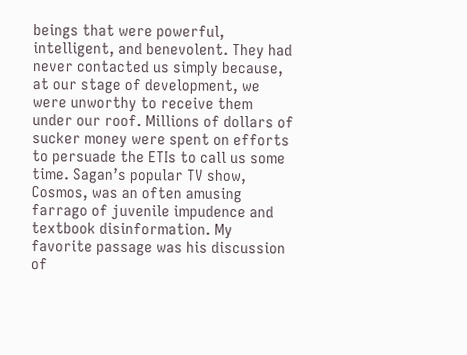beings that were powerful, intelligent, and benevolent. They had never contacted us simply because, at our stage of development, we were unworthy to receive them under our roof. Millions of dollars of sucker money were spent on efforts to persuade the ETIs to call us some time. Sagan’s popular TV show, Cosmos, was an often amusing farrago of juvenile impudence and textbook disinformation. My favorite passage was his discussion of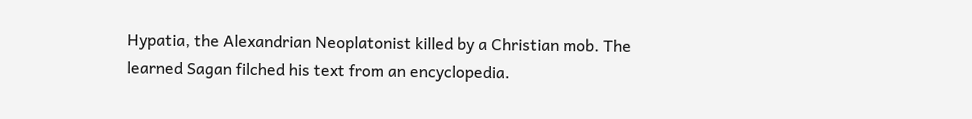Hypatia, the Alexandrian Neoplatonist killed by a Christian mob. The learned Sagan filched his text from an encyclopedia.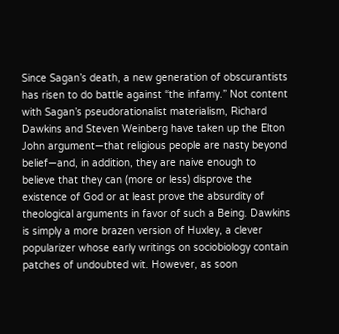Since Sagan’s death, a new generation of obscurantists has risen to do battle against “the infamy.” Not content with Sagan’s pseudorationalist materialism, Richard Dawkins and Steven Weinberg have taken up the Elton John argument—that religious people are nasty beyond belief—and, in addition, they are naive enough to believe that they can (more or less) disprove the existence of God or at least prove the absurdity of theological arguments in favor of such a Being. Dawkins is simply a more brazen version of Huxley, a clever popularizer whose early writings on sociobiology contain patches of undoubted wit. However, as soon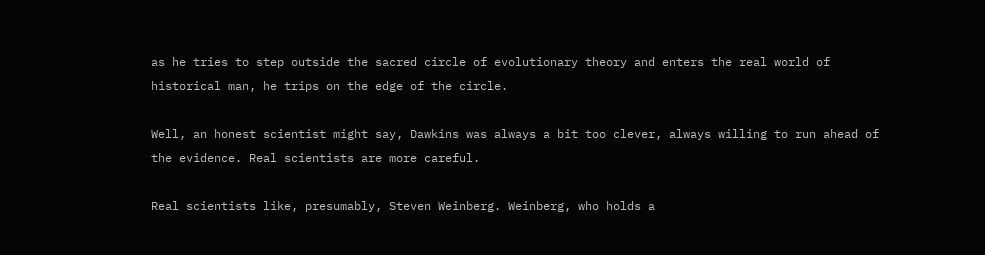as he tries to step outside the sacred circle of evolutionary theory and enters the real world of historical man, he trips on the edge of the circle.

Well, an honest scientist might say, Dawkins was always a bit too clever, always willing to run ahead of the evidence. Real scientists are more careful.

Real scientists like, presumably, Steven Weinberg. Weinberg, who holds a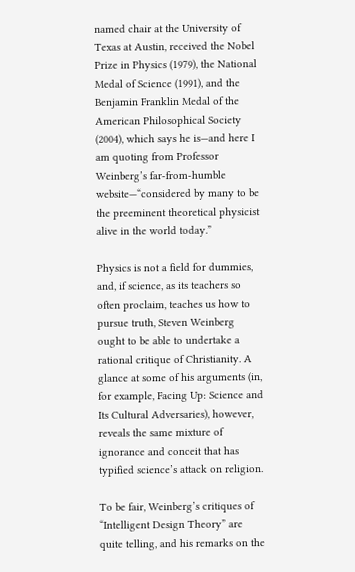named chair at the University of Texas at Austin, received the Nobel Prize in Physics (1979), the National Medal of Science (1991), and the Benjamin Franklin Medal of the American Philosophical Society (2004), which says he is—and here I am quoting from Professor Weinberg’s far-from-humble website—“considered by many to be the preeminent theoretical physicist alive in the world today.”

Physics is not a field for dummies, and, if science, as its teachers so often proclaim, teaches us how to pursue truth, Steven Weinberg ought to be able to undertake a rational critique of Christianity. A glance at some of his arguments (in, for example, Facing Up: Science and Its Cultural Adversaries), however, reveals the same mixture of ignorance and conceit that has typified science’s attack on religion.

To be fair, Weinberg’s critiques of “Intelligent Design Theory” are quite telling, and his remarks on the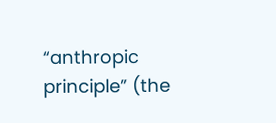“anthropic principle” (the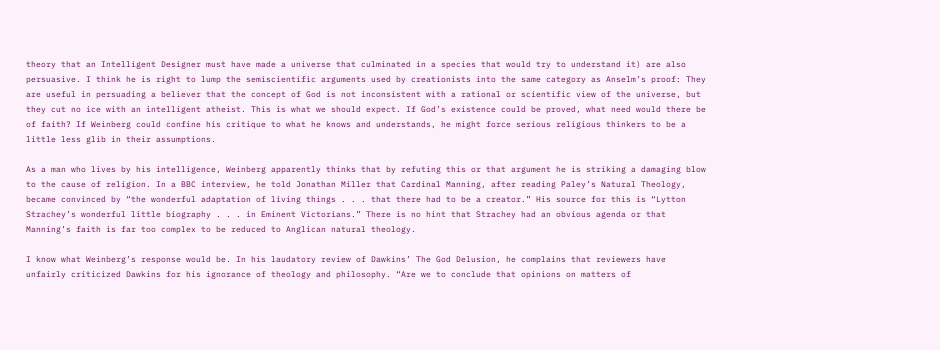theory that an Intelligent Designer must have made a universe that culminated in a species that would try to understand it) are also persuasive. I think he is right to lump the semiscientific arguments used by creationists into the same category as Anselm’s proof: They are useful in persuading a believer that the concept of God is not inconsistent with a rational or scientific view of the universe, but they cut no ice with an intelligent atheist. This is what we should expect. If God’s existence could be proved, what need would there be of faith? If Weinberg could confine his critique to what he knows and understands, he might force serious religious thinkers to be a little less glib in their assumptions.

As a man who lives by his intelligence, Weinberg apparently thinks that by refuting this or that argument he is striking a damaging blow to the cause of religion. In a BBC interview, he told Jonathan Miller that Cardinal Manning, after reading Paley’s Natural Theology, became convinced by “the wonderful adaptation of living things . . . that there had to be a creator.” His source for this is “Lytton Strachey’s wonderful little biography . . . in Eminent Victorians.” There is no hint that Strachey had an obvious agenda or that Manning’s faith is far too complex to be reduced to Anglican natural theology.

I know what Weinberg’s response would be. In his laudatory review of Dawkins’ The God Delusion, he complains that reviewers have unfairly criticized Dawkins for his ignorance of theology and philosophy. “Are we to conclude that opinions on matters of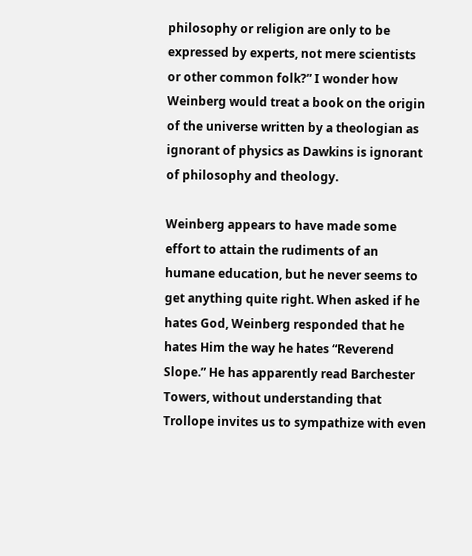philosophy or religion are only to be expressed by experts, not mere scientists or other common folk?” I wonder how Weinberg would treat a book on the origin of the universe written by a theologian as ignorant of physics as Dawkins is ignorant of philosophy and theology.

Weinberg appears to have made some effort to attain the rudiments of an humane education, but he never seems to get anything quite right. When asked if he hates God, Weinberg responded that he hates Him the way he hates “Reverend Slope.” He has apparently read Barchester Towers, without understanding that Trollope invites us to sympathize with even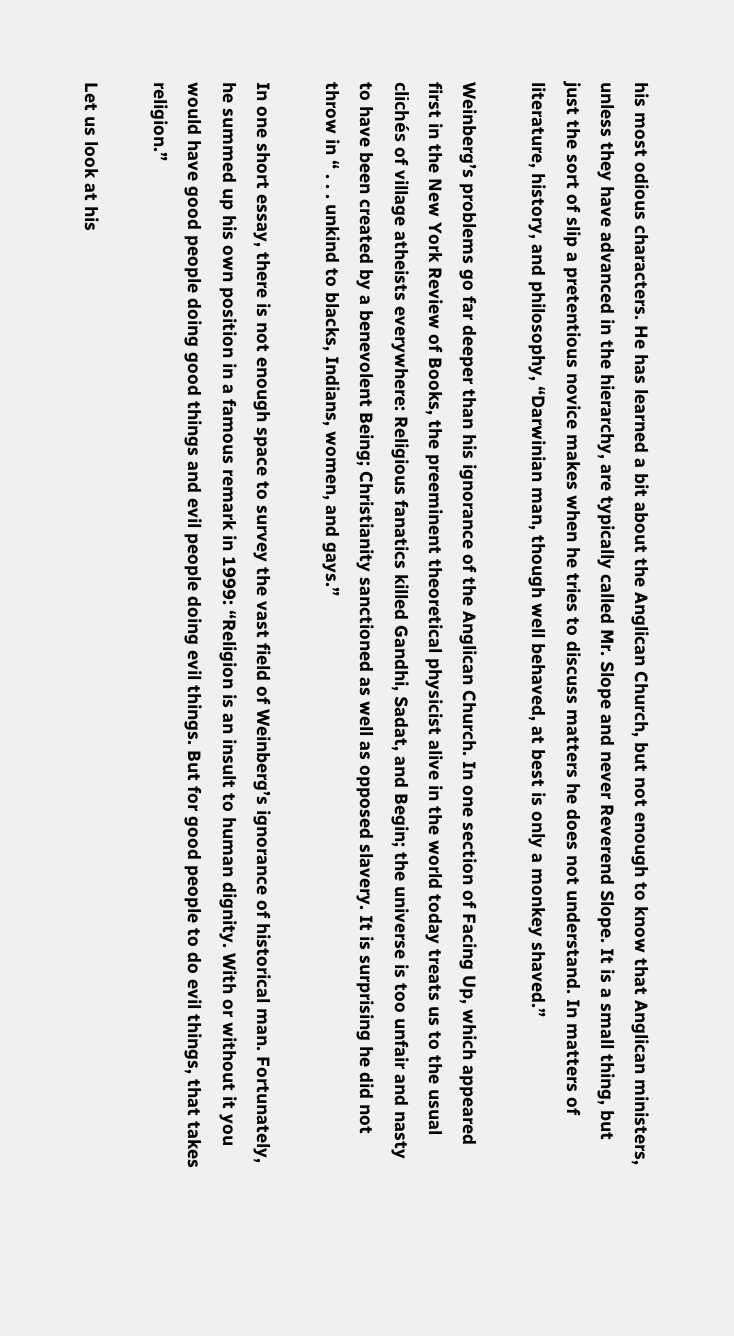his most odious characters. He has learned a bit about the Anglican Church, but not enough to know that Anglican ministers, unless they have advanced in the hierarchy, are typically called Mr. Slope and never Reverend Slope. It is a small thing, but just the sort of slip a pretentious novice makes when he tries to discuss matters he does not understand. In matters of literature, history, and philosophy, “Darwinian man, though well behaved, at best is only a monkey shaved.”

Weinberg’s problems go far deeper than his ignorance of the Anglican Church. In one section of Facing Up, which appeared first in the New York Review of Books, the preeminent theoretical physicist alive in the world today treats us to the usual clichés of village atheists everywhere: Religious fanatics killed Gandhi, Sadat, and Begin; the universe is too unfair and nasty to have been created by a benevolent Being; Christianity sanctioned as well as opposed slavery. It is surprising he did not throw in “ . . . unkind to blacks, Indians, women, and gays.”

In one short essay, there is not enough space to survey the vast field of Weinberg’s ignorance of historical man. Fortunately, he summed up his own position in a famous remark in 1999: “Religion is an insult to human dignity. With or without it you would have good people doing good things and evil people doing evil things. But for good people to do evil things, that takes religion.”

Let us look at his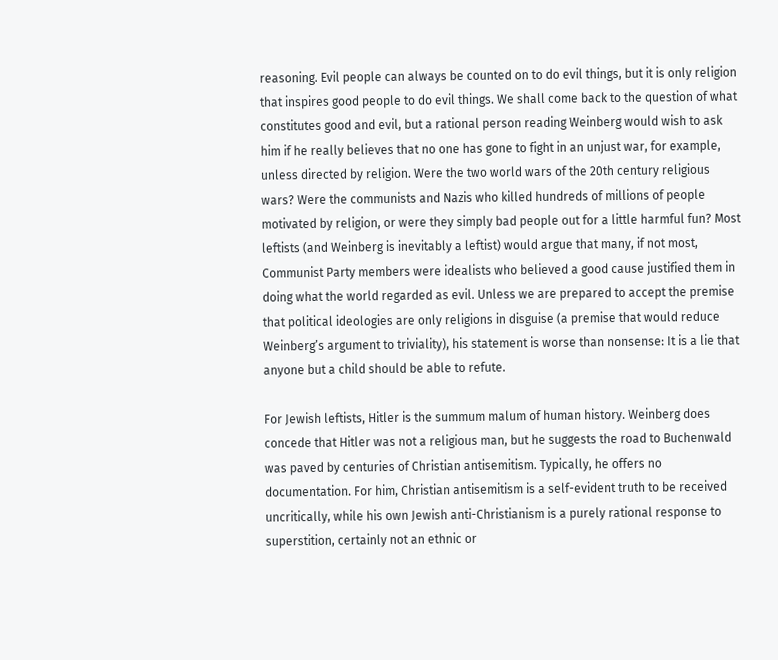reasoning. Evil people can always be counted on to do evil things, but it is only religion that inspires good people to do evil things. We shall come back to the question of what constitutes good and evil, but a rational person reading Weinberg would wish to ask him if he really believes that no one has gone to fight in an unjust war, for example, unless directed by religion. Were the two world wars of the 20th century religious wars? Were the communists and Nazis who killed hundreds of millions of people motivated by religion, or were they simply bad people out for a little harmful fun? Most leftists (and Weinberg is inevitably a leftist) would argue that many, if not most, Communist Party members were idealists who believed a good cause justified them in doing what the world regarded as evil. Unless we are prepared to accept the premise that political ideologies are only religions in disguise (a premise that would reduce Weinberg’s argument to triviality), his statement is worse than nonsense: It is a lie that anyone but a child should be able to refute.

For Jewish leftists, Hitler is the summum malum of human history. Weinberg does concede that Hitler was not a religious man, but he suggests the road to Buchenwald was paved by centuries of Christian antisemitism. Typically, he offers no documentation. For him, Christian antisemitism is a self-evident truth to be received uncritically, while his own Jewish anti-Christianism is a purely rational response to superstition, certainly not an ethnic or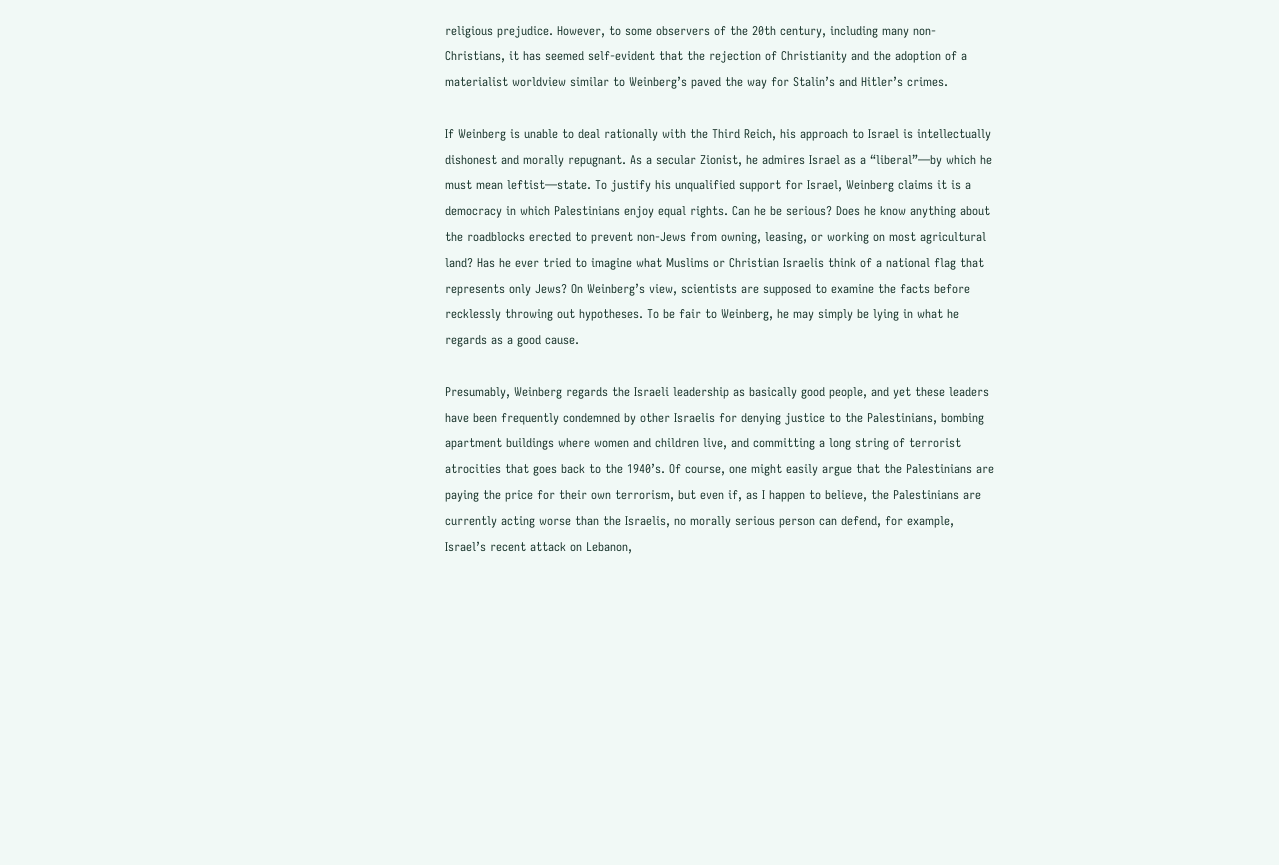religious prejudice. However, to some observers of the 20th century, including many non-Christians, it has seemed self-evident that the rejection of Christianity and the adoption of a materialist worldview similar to Weinberg’s paved the way for Stalin’s and Hitler’s crimes.

If Weinberg is unable to deal rationally with the Third Reich, his approach to Israel is intellectually dishonest and morally repugnant. As a secular Zionist, he admires Israel as a “liberal”—by which he must mean leftist—state. To justify his unqualified support for Israel, Weinberg claims it is a democracy in which Palestinians enjoy equal rights. Can he be serious? Does he know anything about the roadblocks erected to prevent non-Jews from owning, leasing, or working on most agricultural land? Has he ever tried to imagine what Muslims or Christian Israelis think of a national flag that represents only Jews? On Weinberg’s view, scientists are supposed to examine the facts before recklessly throwing out hypotheses. To be fair to Weinberg, he may simply be lying in what he regards as a good cause.

Presumably, Weinberg regards the Israeli leadership as basically good people, and yet these leaders have been frequently condemned by other Israelis for denying justice to the Palestinians, bombing apartment buildings where women and children live, and committing a long string of terrorist atrocities that goes back to the 1940’s. Of course, one might easily argue that the Palestinians are paying the price for their own terrorism, but even if, as I happen to believe, the Palestinians are currently acting worse than the Israelis, no morally serious person can defend, for example, Israel’s recent attack on Lebanon,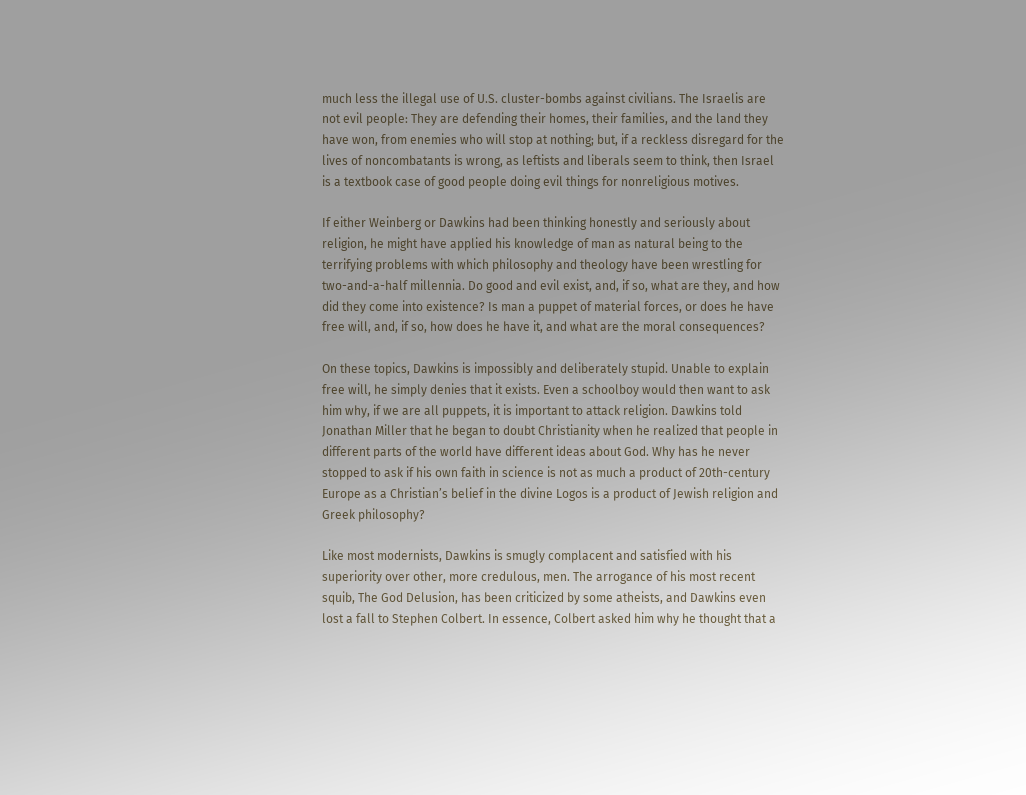much less the illegal use of U.S. cluster-bombs against civilians. The Israelis are not evil people: They are defending their homes, their families, and the land they have won, from enemies who will stop at nothing; but, if a reckless disregard for the lives of noncombatants is wrong, as leftists and liberals seem to think, then Israel is a textbook case of good people doing evil things for nonreligious motives.

If either Weinberg or Dawkins had been thinking honestly and seriously about religion, he might have applied his knowledge of man as natural being to the terrifying problems with which philosophy and theology have been wrestling for two-and-a-half millennia. Do good and evil exist, and, if so, what are they, and how did they come into existence? Is man a puppet of material forces, or does he have free will, and, if so, how does he have it, and what are the moral consequences?

On these topics, Dawkins is impossibly and deliberately stupid. Unable to explain free will, he simply denies that it exists. Even a schoolboy would then want to ask him why, if we are all puppets, it is important to attack religion. Dawkins told Jonathan Miller that he began to doubt Christianity when he realized that people in different parts of the world have different ideas about God. Why has he never stopped to ask if his own faith in science is not as much a product of 20th-century Europe as a Christian’s belief in the divine Logos is a product of Jewish religion and Greek philosophy?

Like most modernists, Dawkins is smugly complacent and satisfied with his superiority over other, more credulous, men. The arrogance of his most recent squib, The God Delusion, has been criticized by some atheists, and Dawkins even lost a fall to Stephen Colbert. In essence, Colbert asked him why he thought that a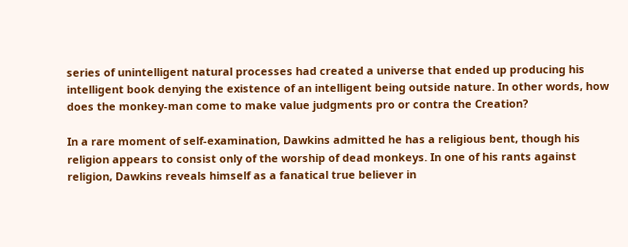series of unintelligent natural processes had created a universe that ended up producing his intelligent book denying the existence of an intelligent being outside nature. In other words, how does the monkey-man come to make value judgments pro or contra the Creation?

In a rare moment of self-examination, Dawkins admitted he has a religious bent, though his religion appears to consist only of the worship of dead monkeys. In one of his rants against religion, Dawkins reveals himself as a fanatical true believer in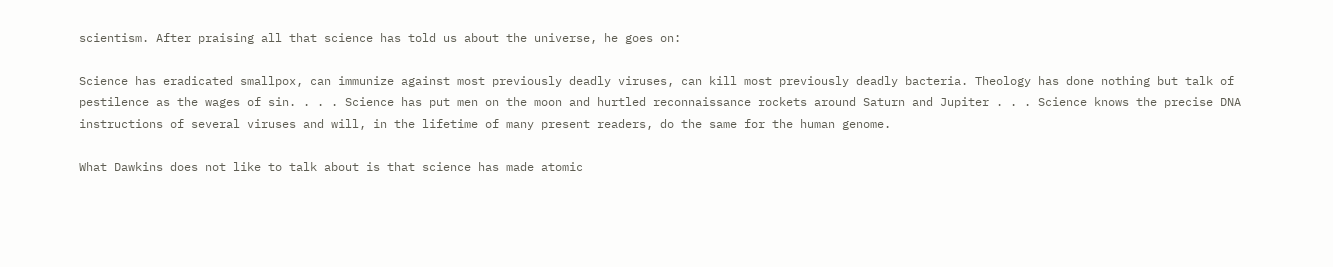scientism. After praising all that science has told us about the universe, he goes on:

Science has eradicated smallpox, can immunize against most previously deadly viruses, can kill most previously deadly bacteria. Theology has done nothing but talk of pestilence as the wages of sin. . . . Science has put men on the moon and hurtled reconnaissance rockets around Saturn and Jupiter . . . Science knows the precise DNA instructions of several viruses and will, in the lifetime of many present readers, do the same for the human genome.

What Dawkins does not like to talk about is that science has made atomic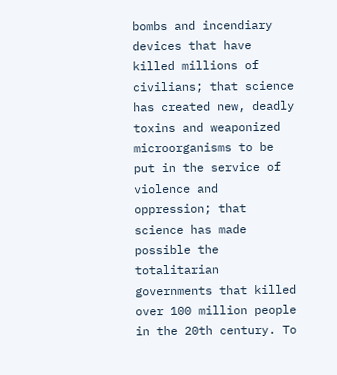bombs and incendiary devices that have killed millions of civilians; that science has created new, deadly toxins and weaponized microorganisms to be put in the service of violence and oppression; that science has made possible the totalitarian governments that killed over 100 million people in the 20th century. To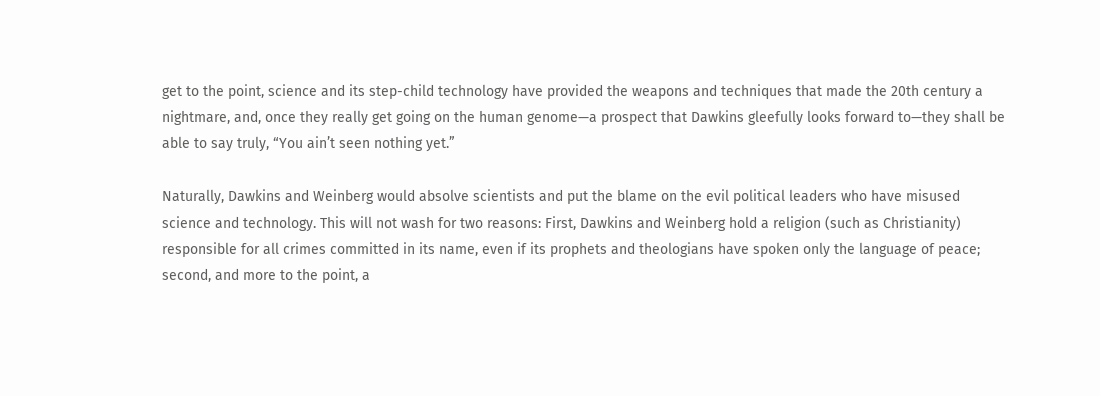get to the point, science and its step-child technology have provided the weapons and techniques that made the 20th century a nightmare, and, once they really get going on the human genome—a prospect that Dawkins gleefully looks forward to—they shall be able to say truly, “You ain’t seen nothing yet.”

Naturally, Dawkins and Weinberg would absolve scientists and put the blame on the evil political leaders who have misused science and technology. This will not wash for two reasons: First, Dawkins and Weinberg hold a religion (such as Christianity) responsible for all crimes committed in its name, even if its prophets and theologians have spoken only the language of peace; second, and more to the point, a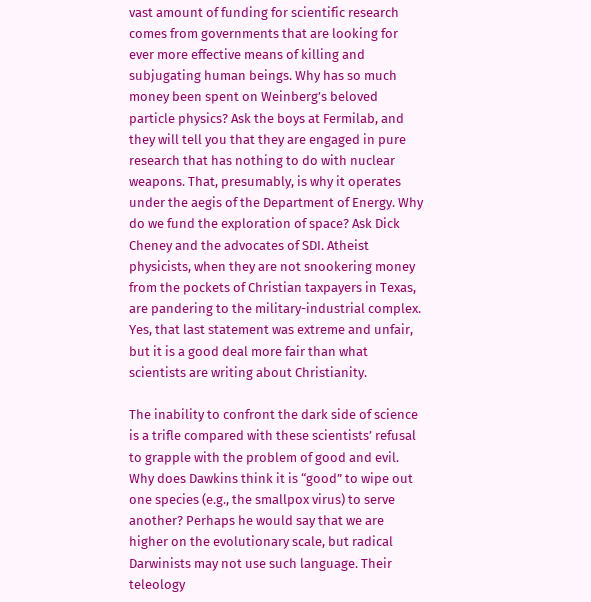vast amount of funding for scientific research comes from governments that are looking for ever more effective means of killing and subjugating human beings. Why has so much money been spent on Weinberg’s beloved particle physics? Ask the boys at Fermilab, and they will tell you that they are engaged in pure research that has nothing to do with nuclear weapons. That, presumably, is why it operates under the aegis of the Department of Energy. Why do we fund the exploration of space? Ask Dick Cheney and the advocates of SDI. Atheist physicists, when they are not snookering money from the pockets of Christian taxpayers in Texas, are pandering to the military-industrial complex. Yes, that last statement was extreme and unfair, but it is a good deal more fair than what scientists are writing about Christianity.

The inability to confront the dark side of science is a trifle compared with these scientists’ refusal to grapple with the problem of good and evil. Why does Dawkins think it is “good” to wipe out one species (e.g., the smallpox virus) to serve another? Perhaps he would say that we are higher on the evolutionary scale, but radical Darwinists may not use such language. Their teleology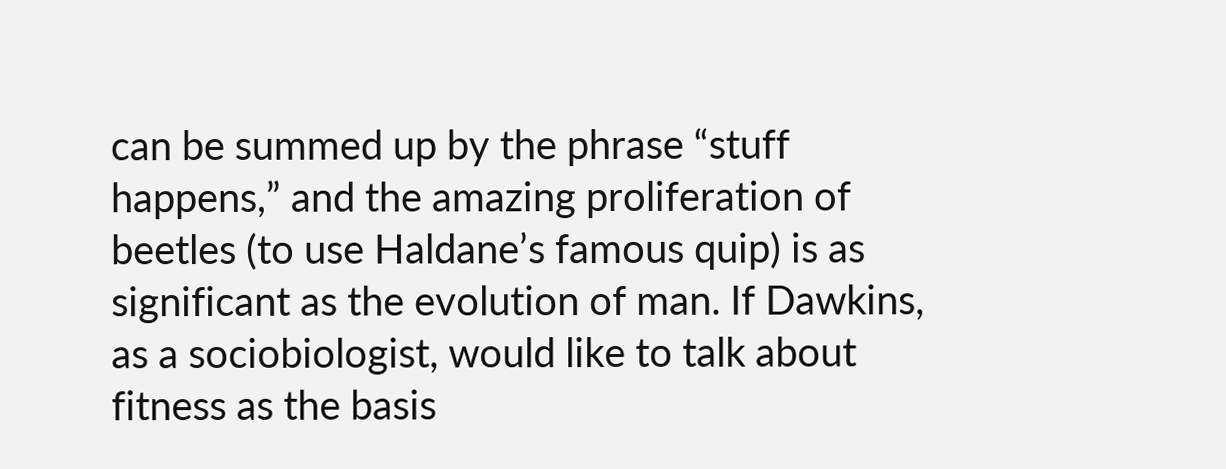can be summed up by the phrase “stuff happens,” and the amazing proliferation of beetles (to use Haldane’s famous quip) is as significant as the evolution of man. If Dawkins, as a sociobiologist, would like to talk about fitness as the basis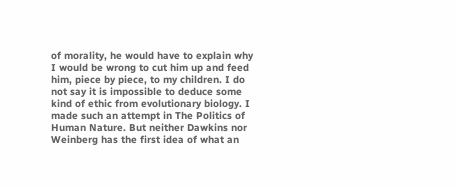of morality, he would have to explain why I would be wrong to cut him up and feed him, piece by piece, to my children. I do not say it is impossible to deduce some kind of ethic from evolutionary biology. I made such an attempt in The Politics of Human Nature. But neither Dawkins nor Weinberg has the first idea of what an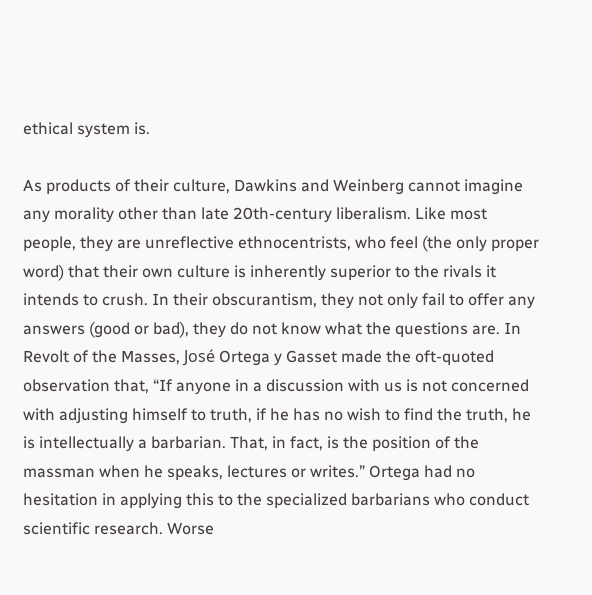ethical system is.

As products of their culture, Dawkins and Weinberg cannot imagine any morality other than late 20th-century liberalism. Like most people, they are unreflective ethnocentrists, who feel (the only proper word) that their own culture is inherently superior to the rivals it intends to crush. In their obscurantism, they not only fail to offer any answers (good or bad), they do not know what the questions are. In Revolt of the Masses, José Ortega y Gasset made the oft-quoted observation that, “If anyone in a discussion with us is not concerned with adjusting himself to truth, if he has no wish to find the truth, he is intellectually a barbarian. That, in fact, is the position of the massman when he speaks, lectures or writes.” Ortega had no hesitation in applying this to the specialized barbarians who conduct scientific research. Worse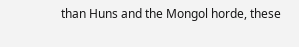than Huns and the Mongol horde, these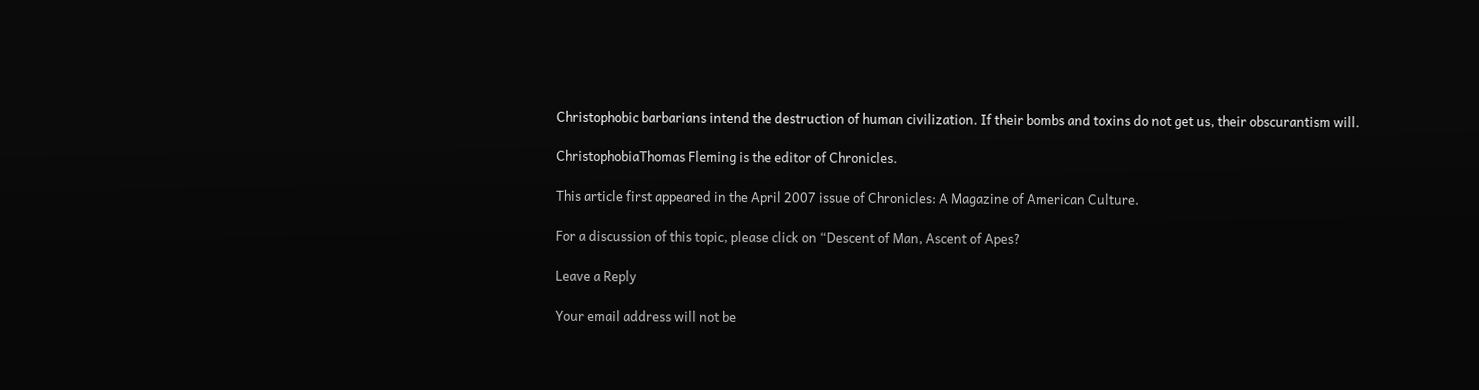Christophobic barbarians intend the destruction of human civilization. If their bombs and toxins do not get us, their obscurantism will.

ChristophobiaThomas Fleming is the editor of Chronicles.

This article first appeared in the April 2007 issue of Chronicles: A Magazine of American Culture.

For a discussion of this topic, please click on “Descent of Man, Ascent of Apes?

Leave a Reply

Your email address will not be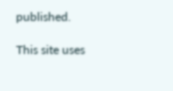published.

This site uses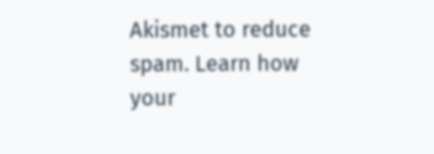Akismet to reduce spam. Learn how your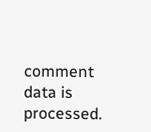comment data is processed.